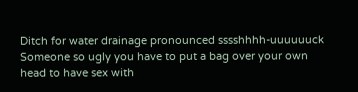Ditch for water drainage pronounced sssshhhh-uuuuuuck
Someone so ugly you have to put a bag over your own head to have sex with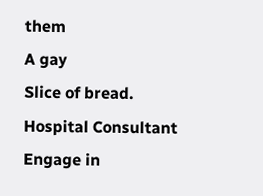them
A gay
Slice of bread.
Hospital Consultant
Engage in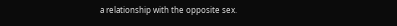a relationship with the opposite sex.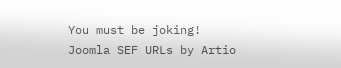You must be joking!
Joomla SEF URLs by Artio